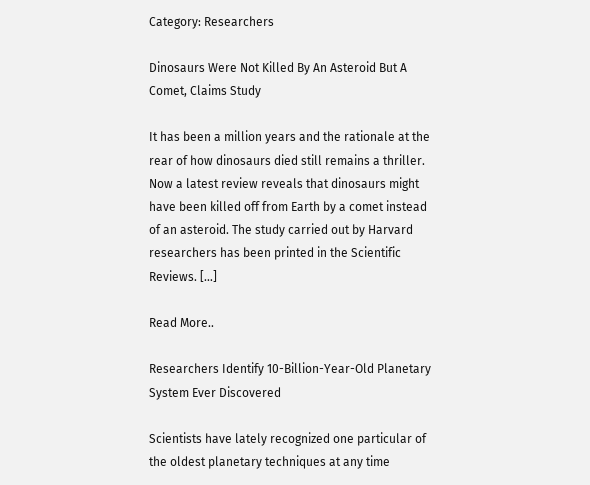Category: Researchers

Dinosaurs Were Not Killed By An Asteroid But A Comet, Claims Study

It has been a million years and the rationale at the rear of how dinosaurs died still remains a thriller. Now a latest review reveals that dinosaurs might have been killed off from Earth by a comet instead of an asteroid. The study carried out by Harvard researchers has been printed in the Scientific Reviews. […]

Read More..

Researchers Identify 10-Billion-Year-Old Planetary System Ever Discovered

Scientists have lately recognized one particular of the oldest planetary techniques at any time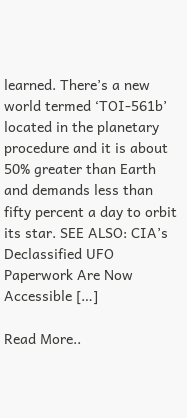learned. There’s a new world termed ‘TOI-561b’ located in the planetary procedure and it is about 50% greater than Earth and demands less than fifty percent a day to orbit its star. SEE ALSO: CIA’s Declassified UFO Paperwork Are Now Accessible […]

Read More..